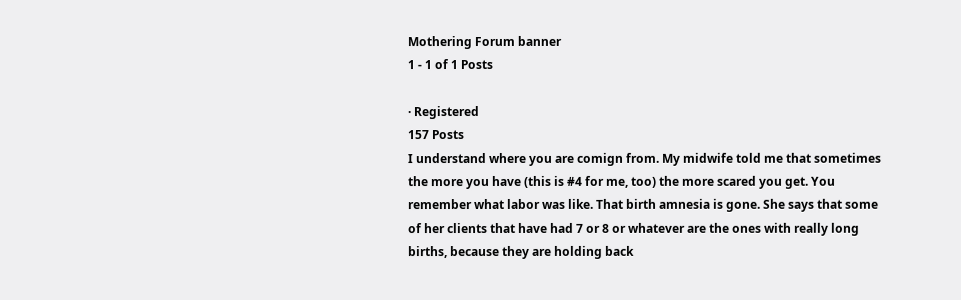Mothering Forum banner
1 - 1 of 1 Posts

· Registered
157 Posts
I understand where you are comign from. My midwife told me that sometimes the more you have (this is #4 for me, too) the more scared you get. You remember what labor was like. That birth amnesia is gone. She says that some of her clients that have had 7 or 8 or whatever are the ones with really long births, because they are holding back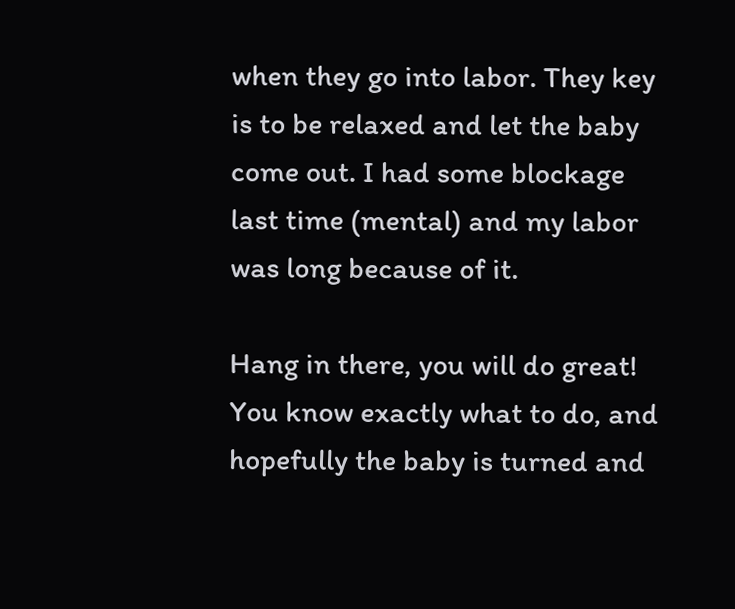when they go into labor. They key is to be relaxed and let the baby come out. I had some blockage last time (mental) and my labor was long because of it.

Hang in there, you will do great! You know exactly what to do, and hopefully the baby is turned and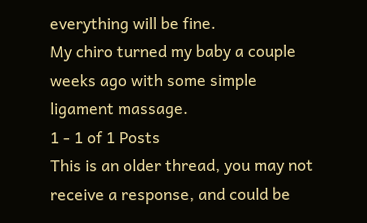everything will be fine.
My chiro turned my baby a couple weeks ago with some simple ligament massage.
1 - 1 of 1 Posts
This is an older thread, you may not receive a response, and could be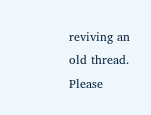reviving an old thread. Please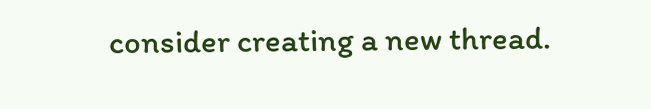consider creating a new thread.